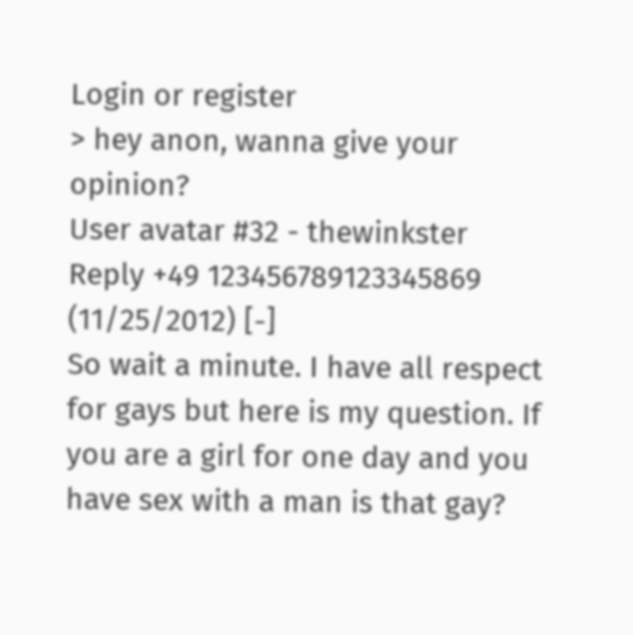Login or register
> hey anon, wanna give your opinion?
User avatar #32 - thewinkster
Reply +49 123456789123345869
(11/25/2012) [-]
So wait a minute. I have all respect for gays but here is my question. If you are a girl for one day and you have sex with a man is that gay?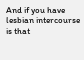And if you have lesbian intercourse is that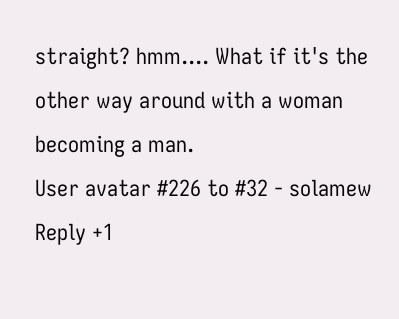straight? hmm.... What if it's the other way around with a woman becoming a man.
User avatar #226 to #32 - solamew
Reply +1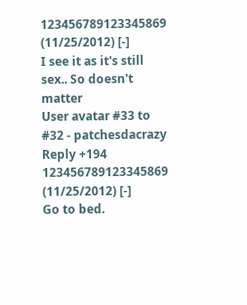123456789123345869
(11/25/2012) [-]
I see it as it's still sex.. So doesn't matter
User avatar #33 to #32 - patchesdacrazy
Reply +194 123456789123345869
(11/25/2012) [-]
Go to bed.